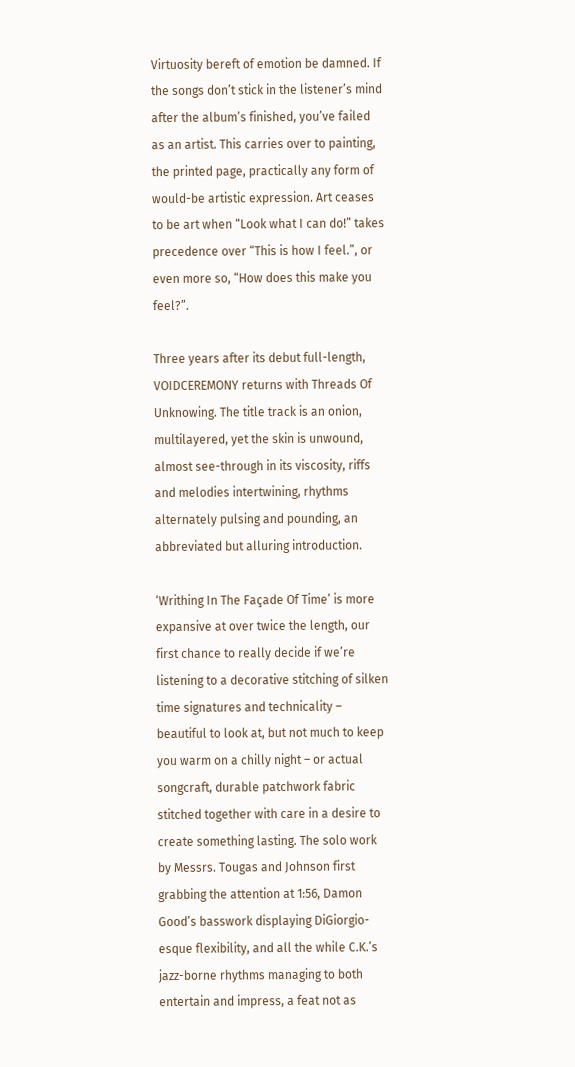Virtuosity bereft of emotion be damned. If the songs don’t stick in the listener’s mind after the album’s finished, you’ve failed as an artist. This carries over to painting, the printed page, practically any form of would-be artistic expression. Art ceases to be art when “Look what I can do!” takes precedence over “This is how I feel.”, or even more so, “How does this make you feel?”.

Three years after its debut full-length, VOIDCEREMONY returns with Threads Of Unknowing. The title track is an onion, multilayered, yet the skin is unwound, almost see-through in its viscosity, riffs and melodies intertwining, rhythms alternately pulsing and pounding, an abbreviated but alluring introduction.

‘Writhing In The Façade Of Time’ is more expansive at over twice the length, our first chance to really decide if we’re listening to a decorative stitching of silken time signatures and technicality – beautiful to look at, but not much to keep you warm on a chilly night – or actual songcraft, durable patchwork fabric stitched together with care in a desire to create something lasting. The solo work by Messrs. Tougas and Johnson first grabbing the attention at 1:56, Damon Good’s basswork displaying DiGiorgio-esque flexibility, and all the while C.K.’s jazz-borne rhythms managing to both entertain and impress, a feat not as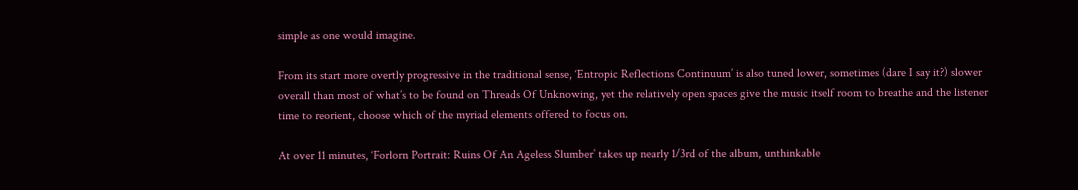simple as one would imagine.

From its start more overtly progressive in the traditional sense, ‘Entropic Reflections Continuum’ is also tuned lower, sometimes (dare I say it?) slower overall than most of what’s to be found on Threads Of Unknowing, yet the relatively open spaces give the music itself room to breathe and the listener time to reorient, choose which of the myriad elements offered to focus on.

At over 11 minutes, ‘Forlorn Portrait: Ruins Of An Ageless Slumber’ takes up nearly 1/3rd of the album, unthinkable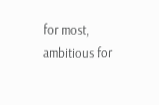for most, ambitious for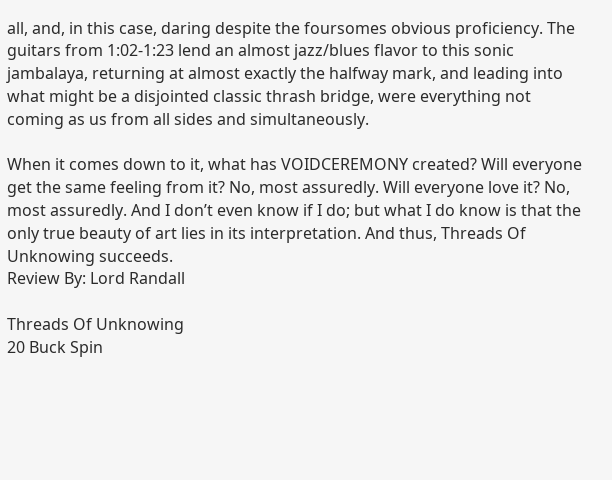all, and, in this case, daring despite the foursomes obvious proficiency. The guitars from 1:02-1:23 lend an almost jazz/blues flavor to this sonic jambalaya, returning at almost exactly the halfway mark, and leading into what might be a disjointed classic thrash bridge, were everything not coming as us from all sides and simultaneously.

When it comes down to it, what has VOIDCEREMONY created? Will everyone get the same feeling from it? No, most assuredly. Will everyone love it? No, most assuredly. And I don’t even know if I do; but what I do know is that the only true beauty of art lies in its interpretation. And thus, Threads Of Unknowing succeeds.
Review By: Lord Randall

Threads Of Unknowing
20 Buck Spin